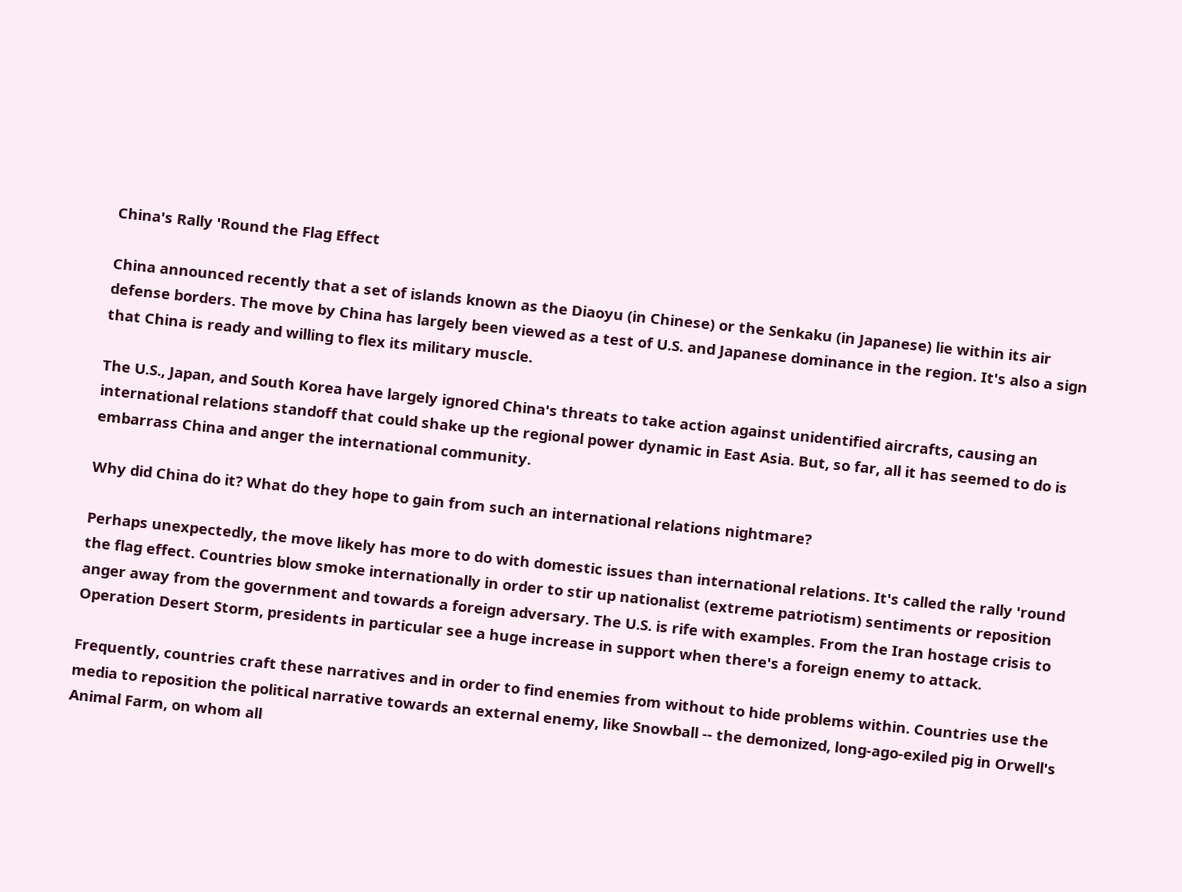China's Rally 'Round the Flag Effect

China announced recently that a set of islands known as the Diaoyu (in Chinese) or the Senkaku (in Japanese) lie within its air defense borders. The move by China has largely been viewed as a test of U.S. and Japanese dominance in the region. It's also a sign that China is ready and willing to flex its military muscle.

The U.S., Japan, and South Korea have largely ignored China's threats to take action against unidentified aircrafts, causing an international relations standoff that could shake up the regional power dynamic in East Asia. But, so far, all it has seemed to do is embarrass China and anger the international community.

Why did China do it? What do they hope to gain from such an international relations nightmare?

Perhaps unexpectedly, the move likely has more to do with domestic issues than international relations. It's called the rally 'round the flag effect. Countries blow smoke internationally in order to stir up nationalist (extreme patriotism) sentiments or reposition anger away from the government and towards a foreign adversary. The U.S. is rife with examples. From the Iran hostage crisis to Operation Desert Storm, presidents in particular see a huge increase in support when there's a foreign enemy to attack.

Frequently, countries craft these narratives and in order to find enemies from without to hide problems within. Countries use the media to reposition the political narrative towards an external enemy, like Snowball -- the demonized, long-ago-exiled pig in Orwell's Animal Farm, on whom all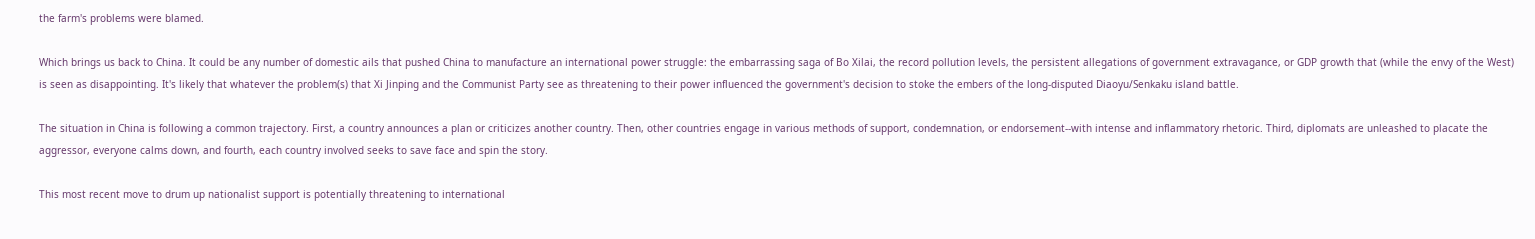the farm's problems were blamed.

Which brings us back to China. It could be any number of domestic ails that pushed China to manufacture an international power struggle: the embarrassing saga of Bo Xilai, the record pollution levels, the persistent allegations of government extravagance, or GDP growth that (while the envy of the West) is seen as disappointing. It's likely that whatever the problem(s) that Xi Jinping and the Communist Party see as threatening to their power influenced the government's decision to stoke the embers of the long-disputed Diaoyu/Senkaku island battle.

The situation in China is following a common trajectory. First, a country announces a plan or criticizes another country. Then, other countries engage in various methods of support, condemnation, or endorsement--with intense and inflammatory rhetoric. Third, diplomats are unleashed to placate the aggressor, everyone calms down, and fourth, each country involved seeks to save face and spin the story.

This most recent move to drum up nationalist support is potentially threatening to international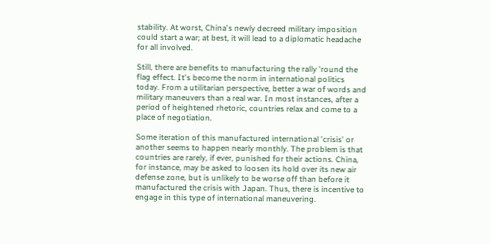stability. At worst, China's newly decreed military imposition could start a war; at best, it will lead to a diplomatic headache for all involved.

Still, there are benefits to manufacturing the rally 'round the flag effect. It's become the norm in international politics today. From a utilitarian perspective, better a war of words and military maneuvers than a real war. In most instances, after a period of heightened rhetoric, countries relax and come to a place of negotiation.

Some iteration of this manufactured international 'crisis' or another seems to happen nearly monthly. The problem is that countries are rarely, if ever, punished for their actions. China, for instance, may be asked to loosen its hold over its new air defense zone, but is unlikely to be worse off than before it manufactured the crisis with Japan. Thus, there is incentive to engage in this type of international maneuvering.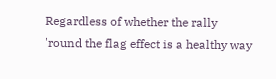Regardless of whether the rally 'round the flag effect is a healthy way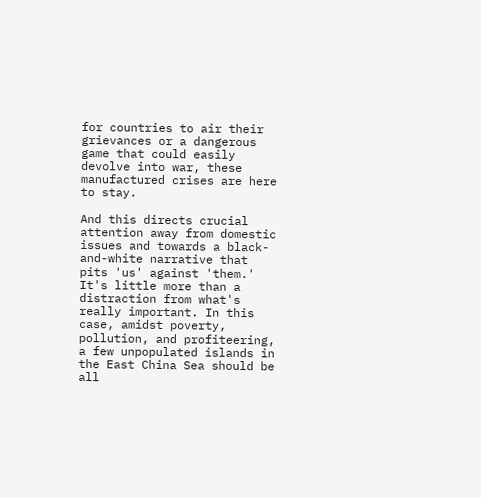for countries to air their grievances or a dangerous game that could easily devolve into war, these manufactured crises are here to stay.

And this directs crucial attention away from domestic issues and towards a black-and-white narrative that pits 'us' against 'them.' It's little more than a distraction from what's really important. In this case, amidst poverty, pollution, and profiteering, a few unpopulated islands in the East China Sea should be all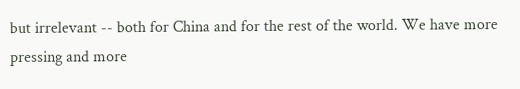but irrelevant -- both for China and for the rest of the world. We have more pressing and more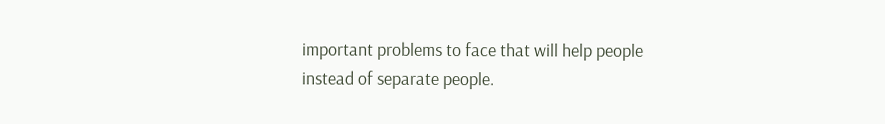important problems to face that will help people instead of separate people.